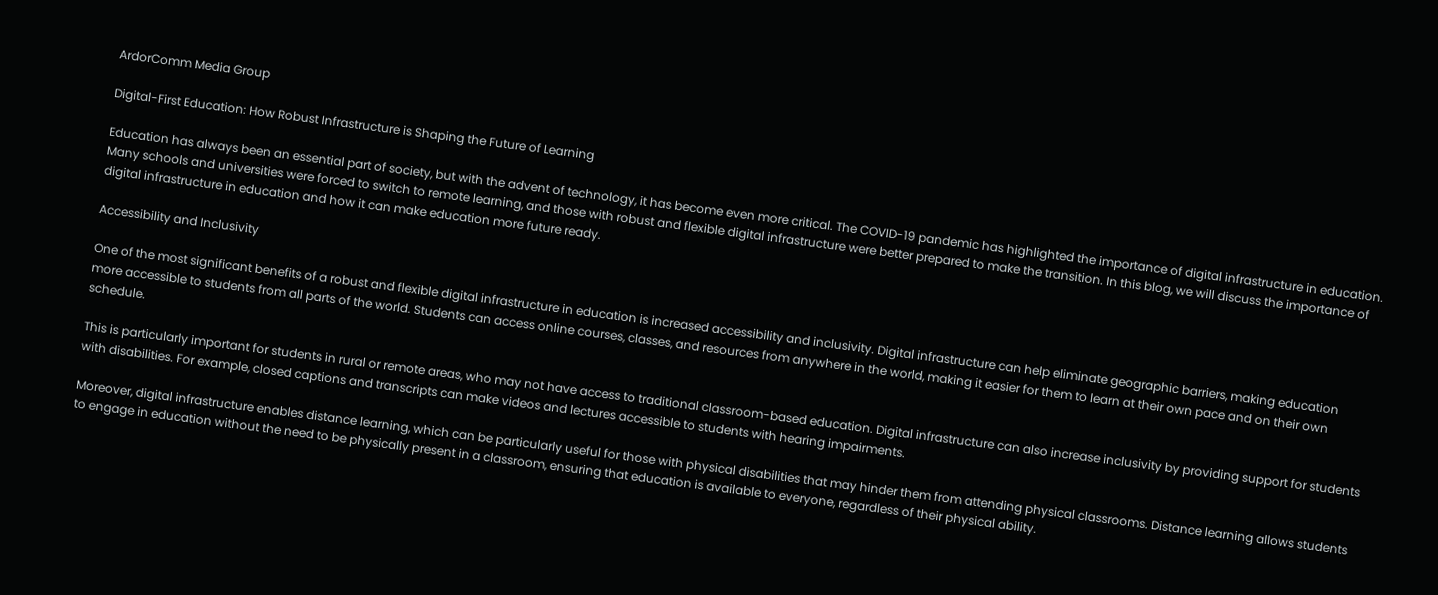ArdorComm Media Group

Digital-First Education: How Robust Infrastructure is Shaping the Future of Learning

Education has always been an essential part of society, but with the advent of technology, it has become even more critical. The COVID-19 pandemic has highlighted the importance of digital infrastructure in education. Many schools and universities were forced to switch to remote learning, and those with robust and flexible digital infrastructure were better prepared to make the transition. In this blog, we will discuss the importance of digital infrastructure in education and how it can make education more future ready.

Accessibility and Inclusivity

One of the most significant benefits of a robust and flexible digital infrastructure in education is increased accessibility and inclusivity. Digital infrastructure can help eliminate geographic barriers, making education more accessible to students from all parts of the world. Students can access online courses, classes, and resources from anywhere in the world, making it easier for them to learn at their own pace and on their own schedule.

This is particularly important for students in rural or remote areas, who may not have access to traditional classroom-based education. Digital infrastructure can also increase inclusivity by providing support for students with disabilities. For example, closed captions and transcripts can make videos and lectures accessible to students with hearing impairments.

Moreover, digital infrastructure enables distance learning, which can be particularly useful for those with physical disabilities that may hinder them from attending physical classrooms. Distance learning allows students to engage in education without the need to be physically present in a classroom, ensuring that education is available to everyone, regardless of their physical ability.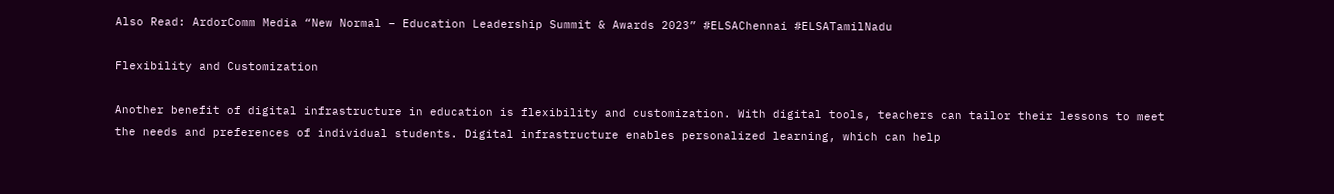Also Read: ArdorComm Media “New Normal – Education Leadership Summit & Awards 2023” #ELSAChennai #ELSATamilNadu

Flexibility and Customization

Another benefit of digital infrastructure in education is flexibility and customization. With digital tools, teachers can tailor their lessons to meet the needs and preferences of individual students. Digital infrastructure enables personalized learning, which can help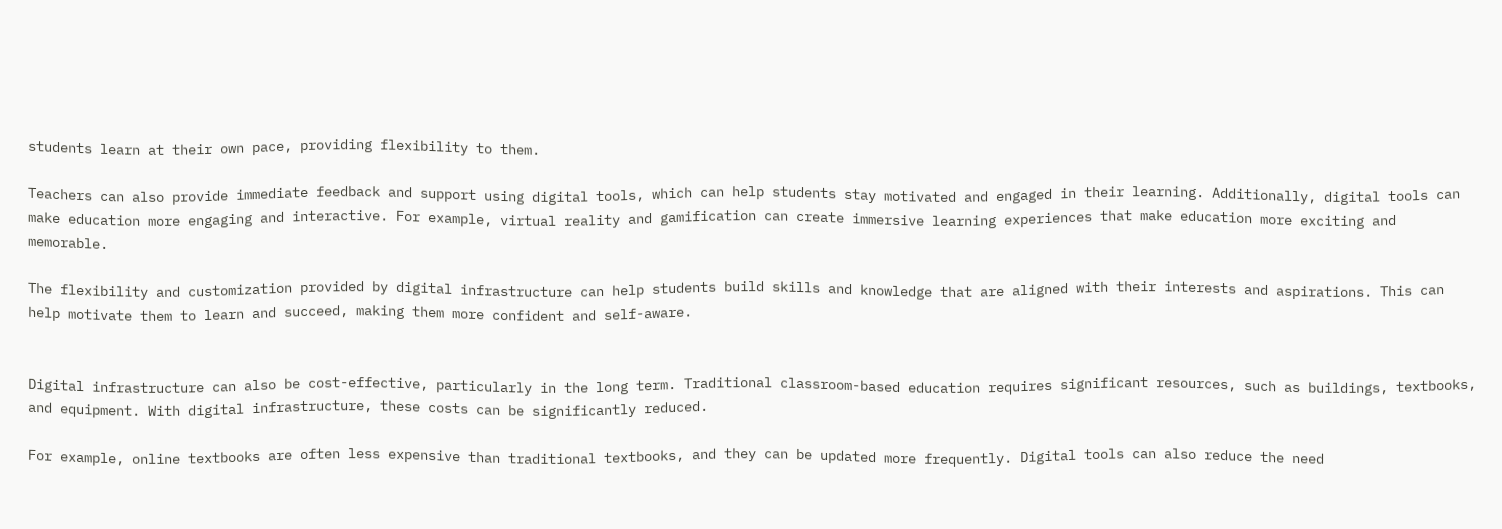students learn at their own pace, providing flexibility to them.

Teachers can also provide immediate feedback and support using digital tools, which can help students stay motivated and engaged in their learning. Additionally, digital tools can make education more engaging and interactive. For example, virtual reality and gamification can create immersive learning experiences that make education more exciting and memorable.

The flexibility and customization provided by digital infrastructure can help students build skills and knowledge that are aligned with their interests and aspirations. This can help motivate them to learn and succeed, making them more confident and self-aware.


Digital infrastructure can also be cost-effective, particularly in the long term. Traditional classroom-based education requires significant resources, such as buildings, textbooks, and equipment. With digital infrastructure, these costs can be significantly reduced.

For example, online textbooks are often less expensive than traditional textbooks, and they can be updated more frequently. Digital tools can also reduce the need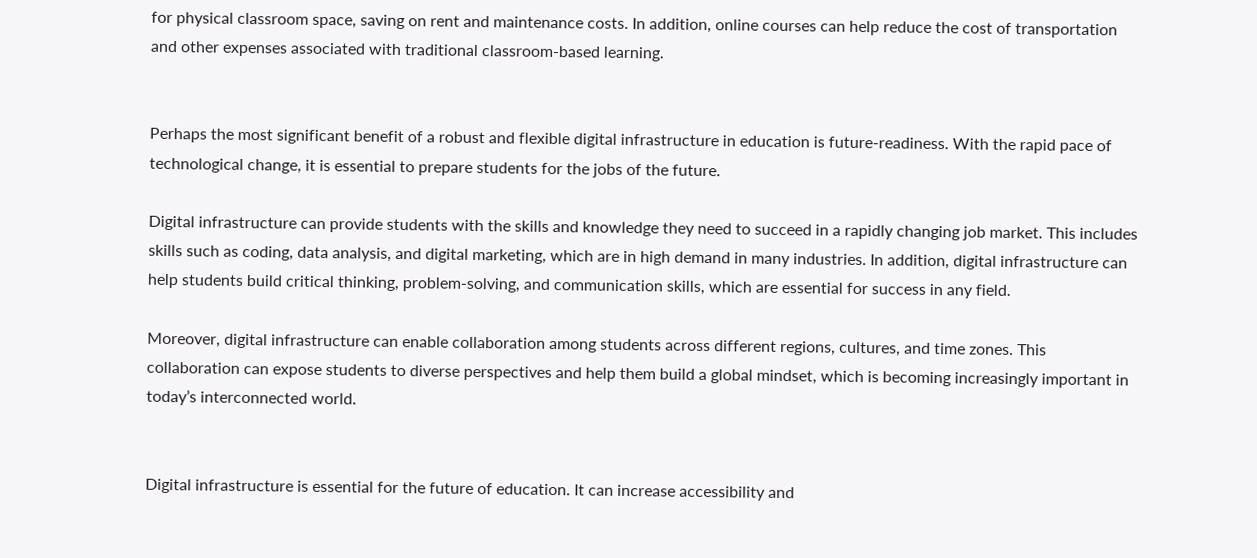for physical classroom space, saving on rent and maintenance costs. In addition, online courses can help reduce the cost of transportation and other expenses associated with traditional classroom-based learning.


Perhaps the most significant benefit of a robust and flexible digital infrastructure in education is future-readiness. With the rapid pace of technological change, it is essential to prepare students for the jobs of the future.

Digital infrastructure can provide students with the skills and knowledge they need to succeed in a rapidly changing job market. This includes skills such as coding, data analysis, and digital marketing, which are in high demand in many industries. In addition, digital infrastructure can help students build critical thinking, problem-solving, and communication skills, which are essential for success in any field.

Moreover, digital infrastructure can enable collaboration among students across different regions, cultures, and time zones. This collaboration can expose students to diverse perspectives and help them build a global mindset, which is becoming increasingly important in today’s interconnected world.


Digital infrastructure is essential for the future of education. It can increase accessibility and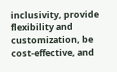inclusivity, provide flexibility and customization, be cost-effective, and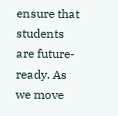ensure that students are future-ready. As we move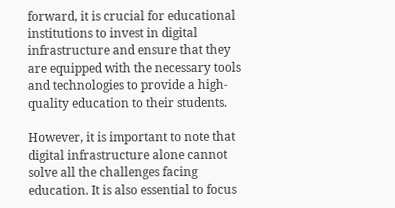forward, it is crucial for educational institutions to invest in digital infrastructure and ensure that they are equipped with the necessary tools and technologies to provide a high-quality education to their students.

However, it is important to note that digital infrastructure alone cannot solve all the challenges facing education. It is also essential to focus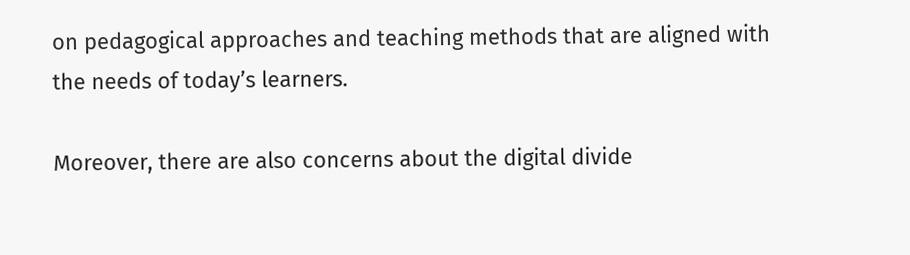on pedagogical approaches and teaching methods that are aligned with the needs of today’s learners.

Moreover, there are also concerns about the digital divide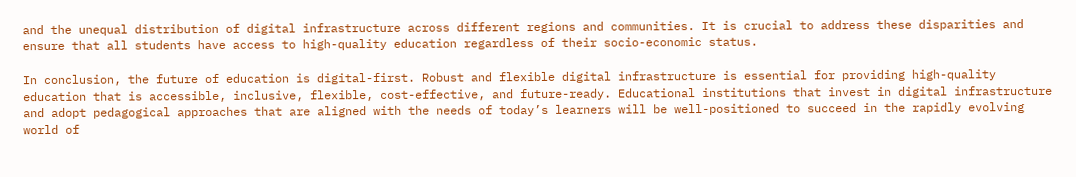and the unequal distribution of digital infrastructure across different regions and communities. It is crucial to address these disparities and ensure that all students have access to high-quality education regardless of their socio-economic status.

In conclusion, the future of education is digital-first. Robust and flexible digital infrastructure is essential for providing high-quality education that is accessible, inclusive, flexible, cost-effective, and future-ready. Educational institutions that invest in digital infrastructure and adopt pedagogical approaches that are aligned with the needs of today’s learners will be well-positioned to succeed in the rapidly evolving world of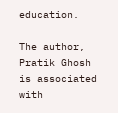education.

The author, Pratik Ghosh is associated with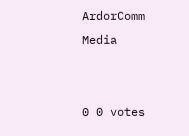ArdorComm Media


0 0 votes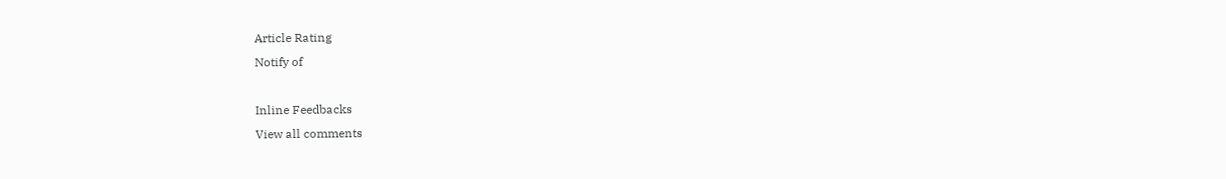Article Rating
Notify of

Inline Feedbacks
View all comments